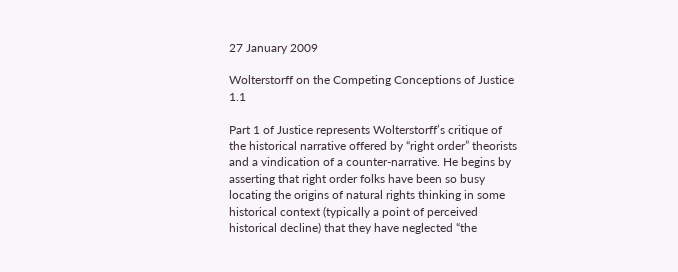27 January 2009

Wolterstorff on the Competing Conceptions of Justice 1.1

Part 1 of Justice represents Wolterstorff’s critique of the historical narrative offered by “right order” theorists and a vindication of a counter-narrative. He begins by asserting that right order folks have been so busy locating the origins of natural rights thinking in some historical context (typically a point of perceived historical decline) that they have neglected “the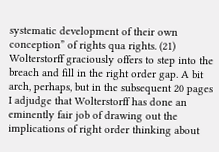systematic development of their own conception” of rights qua rights. (21) Wolterstorff graciously offers to step into the breach and fill in the right order gap. A bit arch, perhaps, but in the subsequent 20 pages I adjudge that Wolterstorff has done an eminently fair job of drawing out the implications of right order thinking about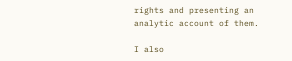rights and presenting an analytic account of them.

I also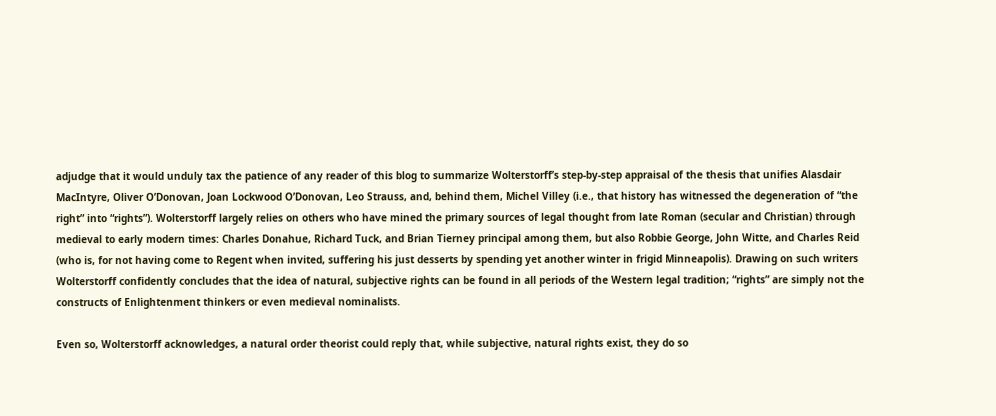adjudge that it would unduly tax the patience of any reader of this blog to summarize Wolterstorff’s step-by-step appraisal of the thesis that unifies Alasdair MacIntyre, Oliver O’Donovan, Joan Lockwood O’Donovan, Leo Strauss, and, behind them, Michel Villey (i.e., that history has witnessed the degeneration of “the right” into “rights”). Wolterstorff largely relies on others who have mined the primary sources of legal thought from late Roman (secular and Christian) through medieval to early modern times: Charles Donahue, Richard Tuck, and Brian Tierney principal among them, but also Robbie George, John Witte, and Charles Reid (who is, for not having come to Regent when invited, suffering his just desserts by spending yet another winter in frigid Minneapolis). Drawing on such writers Wolterstorff confidently concludes that the idea of natural, subjective rights can be found in all periods of the Western legal tradition; “rights” are simply not the constructs of Enlightenment thinkers or even medieval nominalists.

Even so, Wolterstorff acknowledges, a natural order theorist could reply that, while subjective, natural rights exist, they do so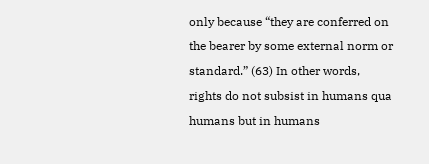only because “they are conferred on the bearer by some external norm or standard.” (63) In other words, rights do not subsist in humans qua humans but in humans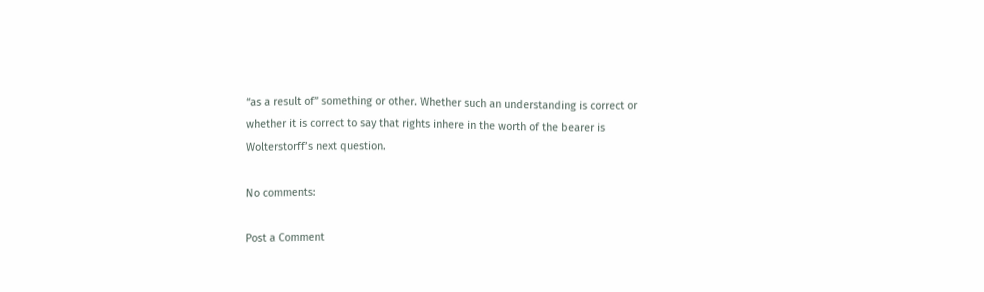“as a result of” something or other. Whether such an understanding is correct or whether it is correct to say that rights inhere in the worth of the bearer is Wolterstorff’s next question.

No comments:

Post a Comment